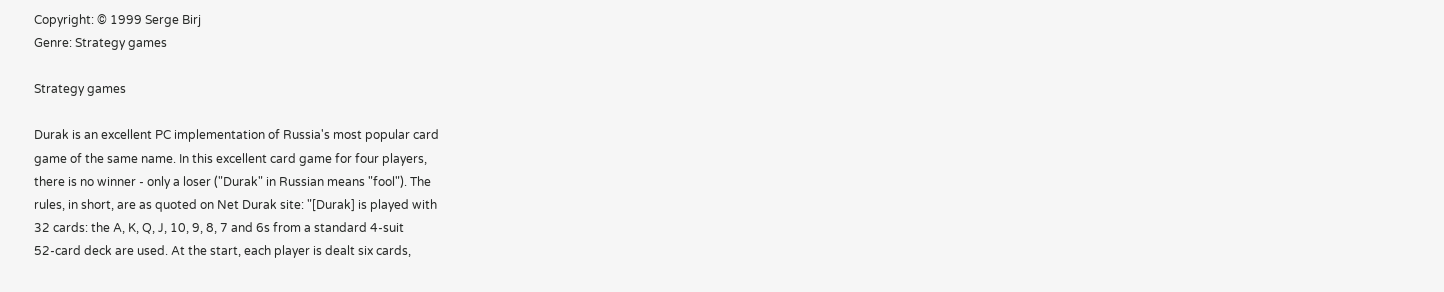Copyright: © 1999 Serge Birj
Genre: Strategy games

Strategy games

Durak is an excellent PC implementation of Russia's most popular card
game of the same name. In this excellent card game for four players,
there is no winner - only a loser ("Durak" in Russian means "fool"). The
rules, in short, are as quoted on Net Durak site: "[Durak] is played with
32 cards: the A, K, Q, J, 10, 9, 8, 7 and 6s from a standard 4-suit
52-card deck are used. At the start, each player is dealt six cards,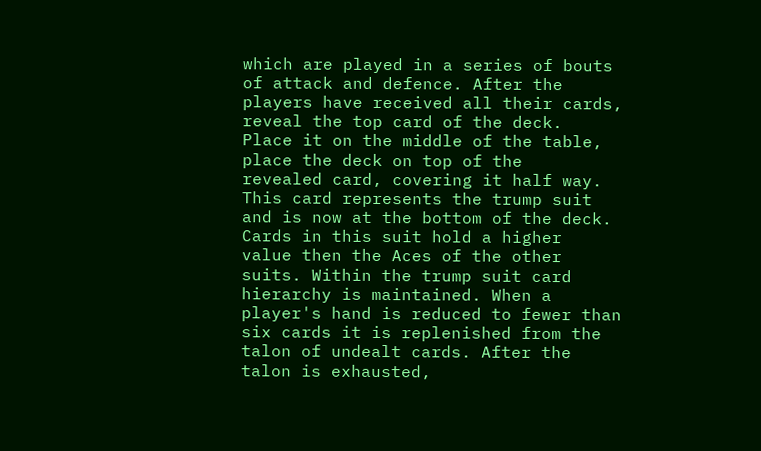which are played in a series of bouts of attack and defence. After the
players have received all their cards, reveal the top card of the deck.
Place it on the middle of the table, place the deck on top of the
revealed card, covering it half way. This card represents the trump suit
and is now at the bottom of the deck. Cards in this suit hold a higher
value then the Aces of the other suits. Within the trump suit card
hierarchy is maintained. When a player's hand is reduced to fewer than
six cards it is replenished from the talon of undealt cards. After the
talon is exhausted,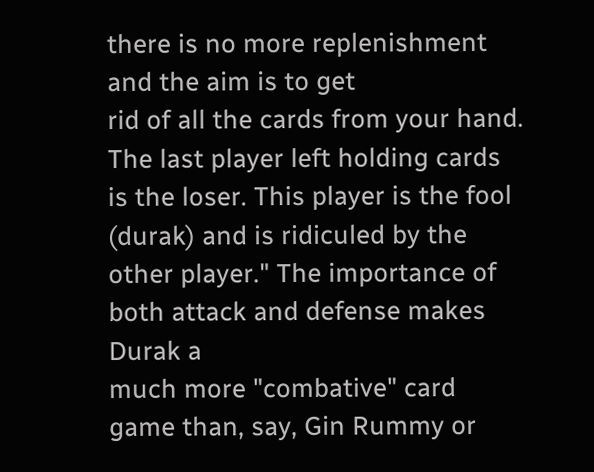there is no more replenishment and the aim is to get
rid of all the cards from your hand. The last player left holding cards
is the loser. This player is the fool (durak) and is ridiculed by the
other player." The importance of both attack and defense makes Durak a
much more "combative" card game than, say, Gin Rummy or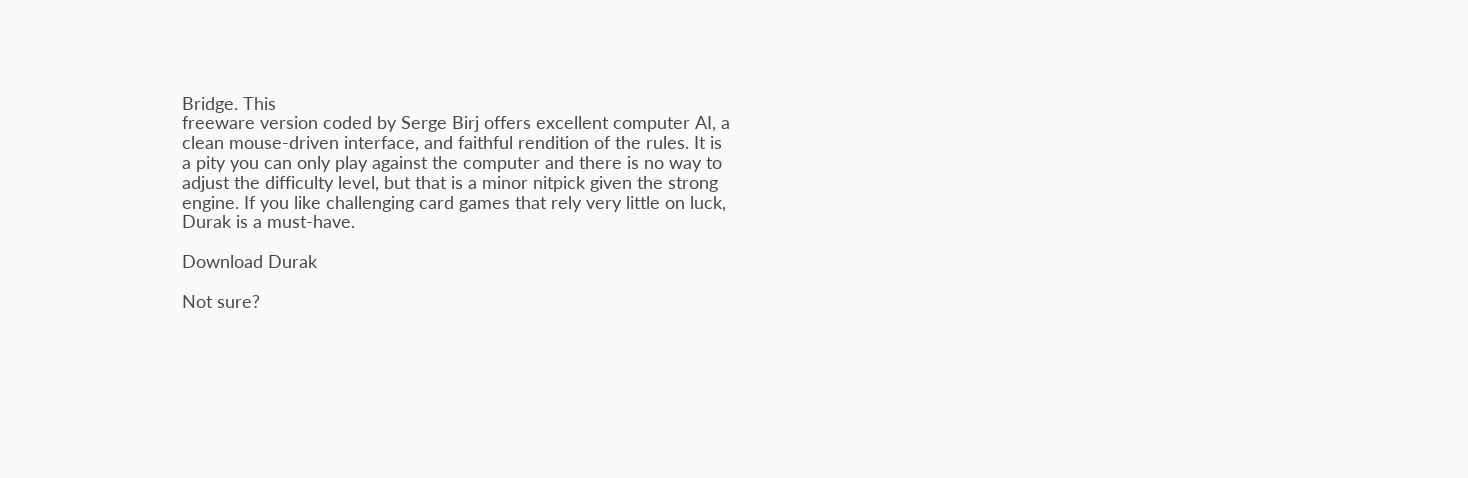Bridge. This
freeware version coded by Serge Birj offers excellent computer AI, a
clean mouse-driven interface, and faithful rendition of the rules. It is
a pity you can only play against the computer and there is no way to
adjust the difficulty level, but that is a minor nitpick given the strong
engine. If you like challenging card games that rely very little on luck,
Durak is a must-have.

Download Durak

Not sure?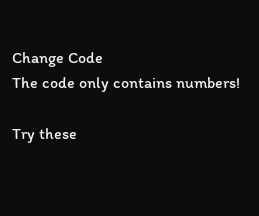Change Code
The code only contains numbers!

Try these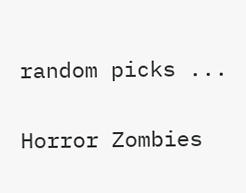random picks ...

Horror Zombies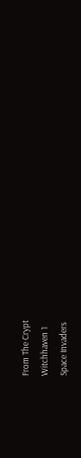From The Crypt
Witchhaven 1
Space Invaders